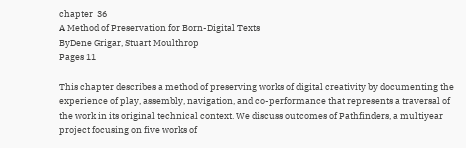chapter  36
A Method of Preservation for Born-Digital Texts
ByDene Grigar, Stuart Moulthrop
Pages 11

This chapter describes a method of preserving works of digital creativity by documenting the experience of play, assembly, navigation, and co-performance that represents a traversal of the work in its original technical context. We discuss outcomes of Pathfinders, a multiyear project focusing on five works of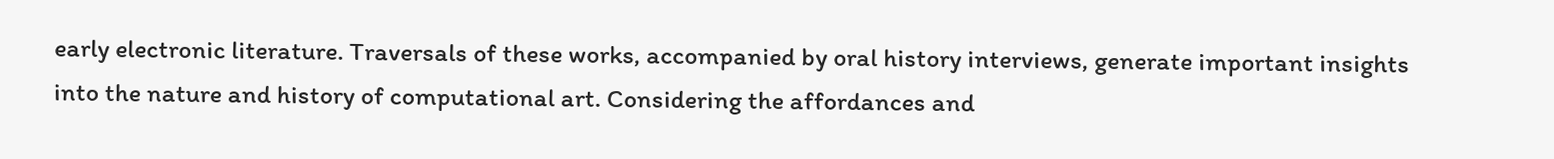early electronic literature. Traversals of these works, accompanied by oral history interviews, generate important insights into the nature and history of computational art. Considering the affordances and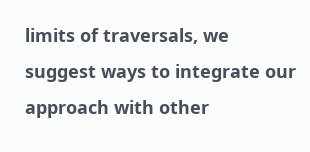limits of traversals, we suggest ways to integrate our approach with other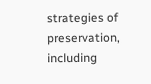strategies of preservation, including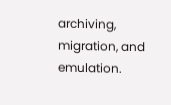archiving, migration, and emulation.